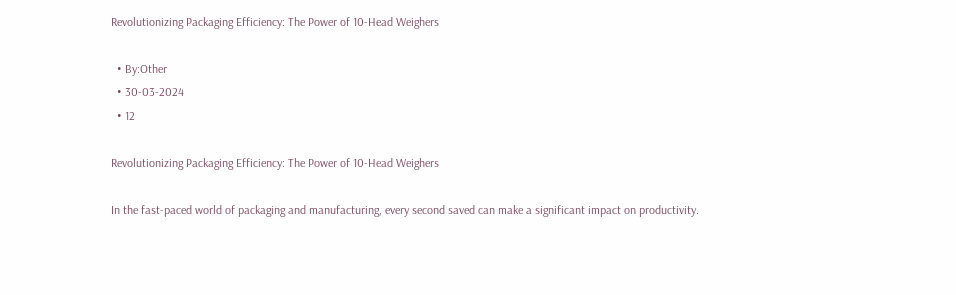Revolutionizing Packaging Efficiency: The Power of 10-Head Weighers

  • By:Other
  • 30-03-2024
  • 12

Revolutionizing Packaging Efficiency: The Power of 10-Head Weighers

In the fast-paced world of packaging and manufacturing, every second saved can make a significant impact on productivity.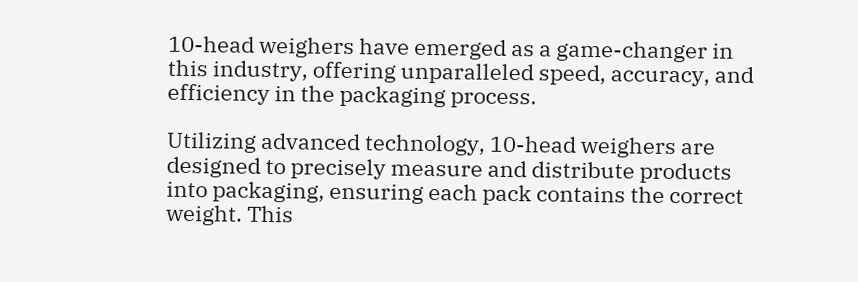10-head weighers have emerged as a game-changer in this industry, offering unparalleled speed, accuracy, and efficiency in the packaging process.

Utilizing advanced technology, 10-head weighers are designed to precisely measure and distribute products into packaging, ensuring each pack contains the correct weight. This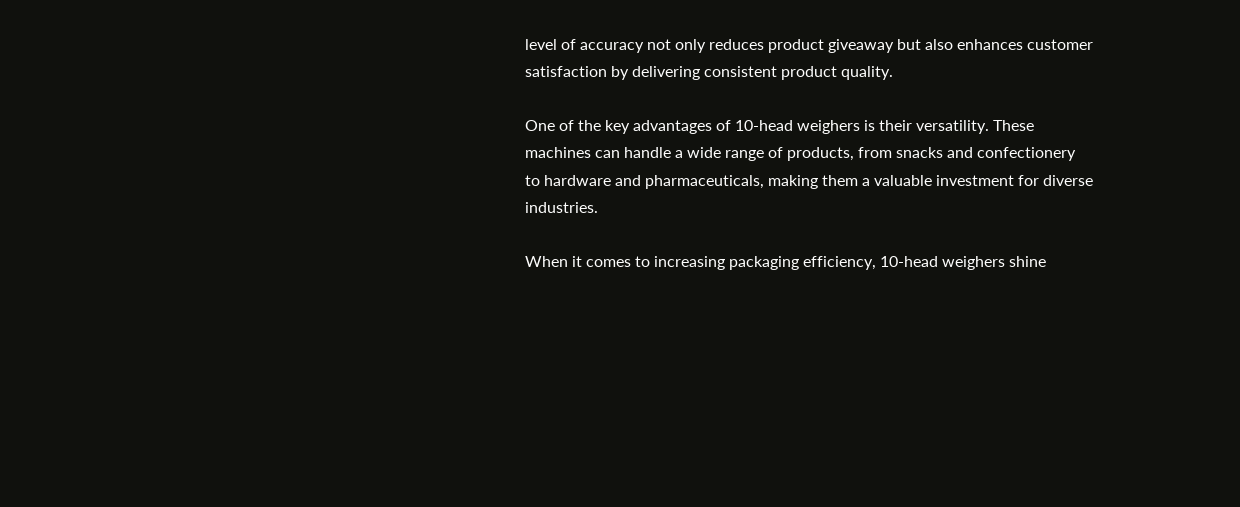level of accuracy not only reduces product giveaway but also enhances customer satisfaction by delivering consistent product quality.

One of the key advantages of 10-head weighers is their versatility. These machines can handle a wide range of products, from snacks and confectionery to hardware and pharmaceuticals, making them a valuable investment for diverse industries.

When it comes to increasing packaging efficiency, 10-head weighers shine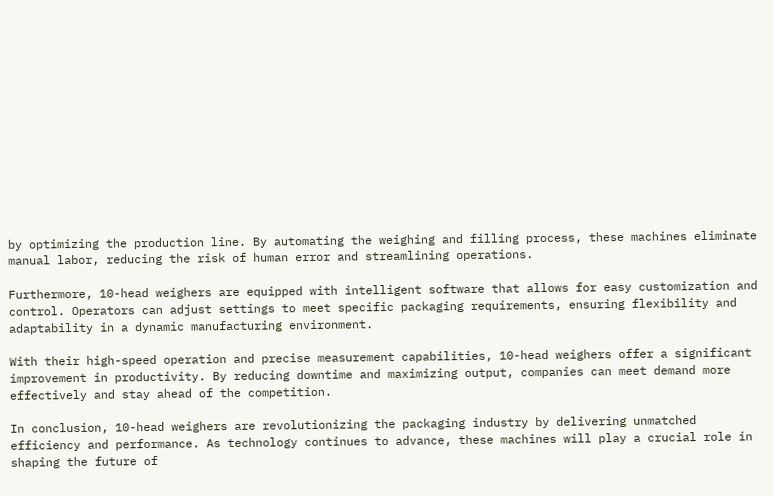by optimizing the production line. By automating the weighing and filling process, these machines eliminate manual labor, reducing the risk of human error and streamlining operations.

Furthermore, 10-head weighers are equipped with intelligent software that allows for easy customization and control. Operators can adjust settings to meet specific packaging requirements, ensuring flexibility and adaptability in a dynamic manufacturing environment.

With their high-speed operation and precise measurement capabilities, 10-head weighers offer a significant improvement in productivity. By reducing downtime and maximizing output, companies can meet demand more effectively and stay ahead of the competition.

In conclusion, 10-head weighers are revolutionizing the packaging industry by delivering unmatched efficiency and performance. As technology continues to advance, these machines will play a crucial role in shaping the future of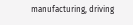manufacturing, driving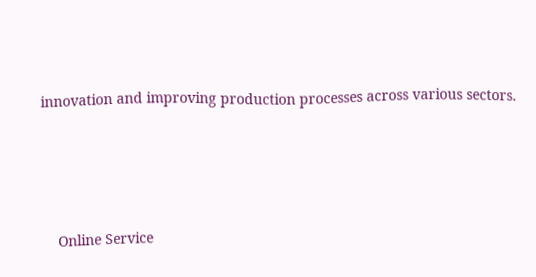innovation and improving production processes across various sectors.




    Online Service